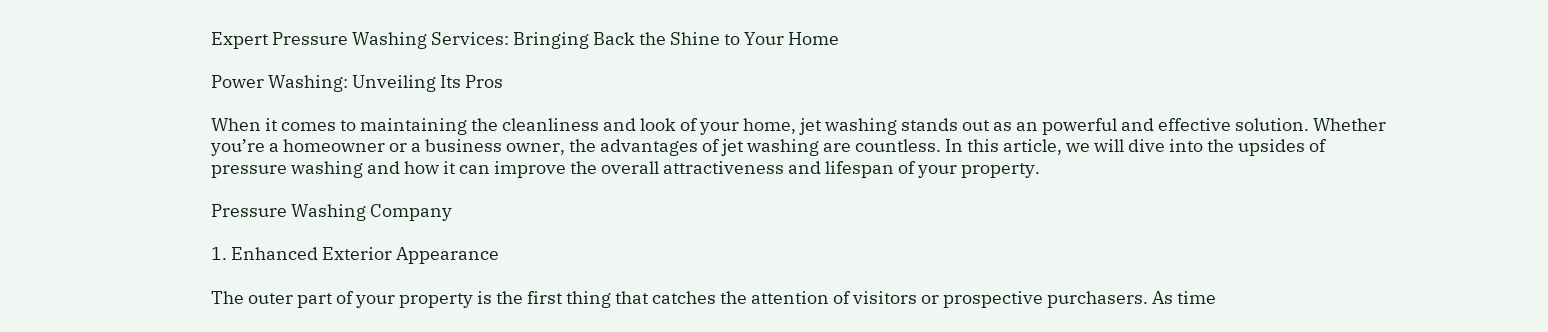Expert Pressure Washing Services: Bringing Back the Shine to Your Home

Power Washing: Unveiling Its Pros

When it comes to maintaining the cleanliness and look of your home, jet washing stands out as an powerful and effective solution. Whether you’re a homeowner or a business owner, the advantages of jet washing are countless. In this article, we will dive into the upsides of pressure washing and how it can improve the overall attractiveness and lifespan of your property.

Pressure Washing Company

1. Enhanced Exterior Appearance

The outer part of your property is the first thing that catches the attention of visitors or prospective purchasers. As time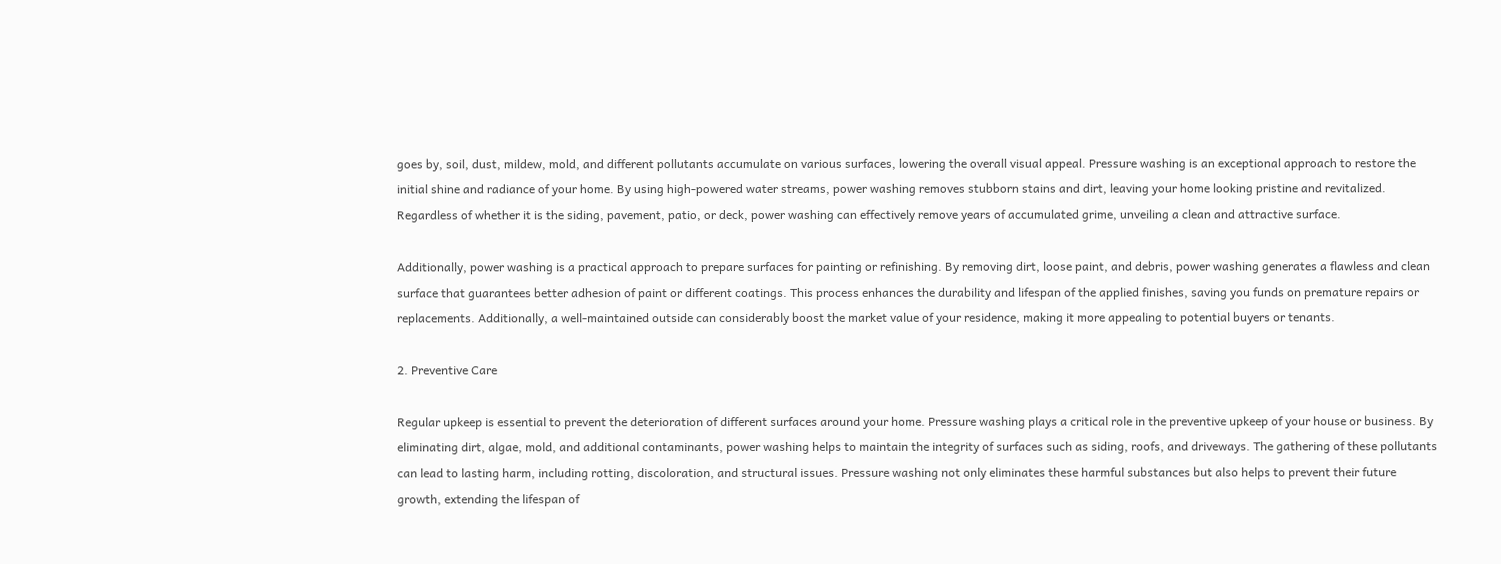goes by, soil, dust, mildew, mold, and different pollutants accumulate on various surfaces, lowering the overall visual appeal. Pressure washing is an exceptional approach to restore the initial shine and radiance of your home. By using high-powered water streams, power washing removes stubborn stains and dirt, leaving your home looking pristine and revitalized. Regardless of whether it is the siding, pavement, patio, or deck, power washing can effectively remove years of accumulated grime, unveiling a clean and attractive surface.

Additionally, power washing is a practical approach to prepare surfaces for painting or refinishing. By removing dirt, loose paint, and debris, power washing generates a flawless and clean surface that guarantees better adhesion of paint or different coatings. This process enhances the durability and lifespan of the applied finishes, saving you funds on premature repairs or replacements. Additionally, a well-maintained outside can considerably boost the market value of your residence, making it more appealing to potential buyers or tenants.

2. Preventive Care

Regular upkeep is essential to prevent the deterioration of different surfaces around your home. Pressure washing plays a critical role in the preventive upkeep of your house or business. By eliminating dirt, algae, mold, and additional contaminants, power washing helps to maintain the integrity of surfaces such as siding, roofs, and driveways. The gathering of these pollutants can lead to lasting harm, including rotting, discoloration, and structural issues. Pressure washing not only eliminates these harmful substances but also helps to prevent their future growth, extending the lifespan of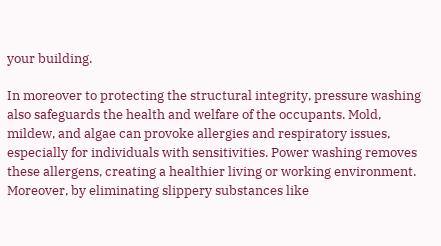your building.

In moreover to protecting the structural integrity, pressure washing also safeguards the health and welfare of the occupants. Mold, mildew, and algae can provoke allergies and respiratory issues, especially for individuals with sensitivities. Power washing removes these allergens, creating a healthier living or working environment. Moreover, by eliminating slippery substances like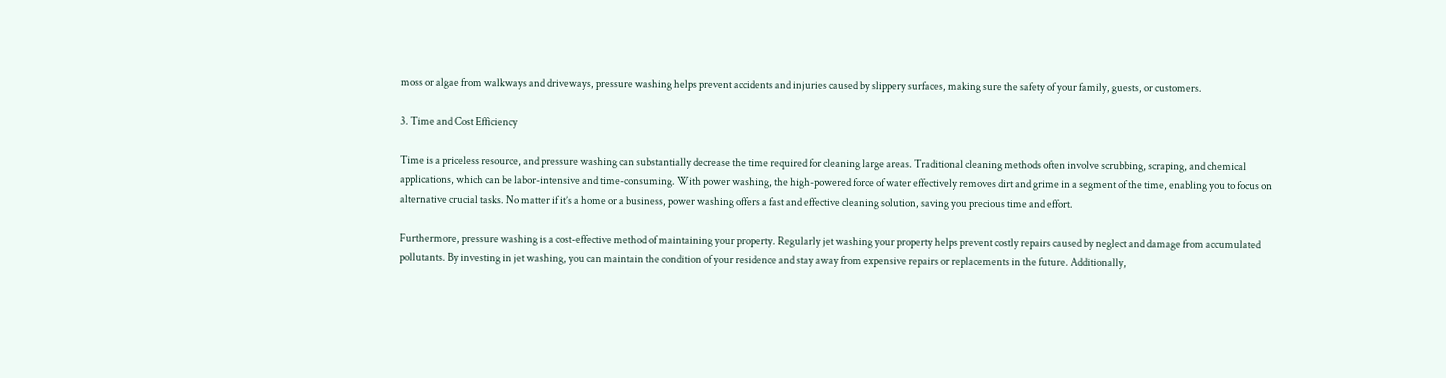moss or algae from walkways and driveways, pressure washing helps prevent accidents and injuries caused by slippery surfaces, making sure the safety of your family, guests, or customers.

3. Time and Cost Efficiency

Time is a priceless resource, and pressure washing can substantially decrease the time required for cleaning large areas. Traditional cleaning methods often involve scrubbing, scraping, and chemical applications, which can be labor-intensive and time-consuming. With power washing, the high-powered force of water effectively removes dirt and grime in a segment of the time, enabling you to focus on alternative crucial tasks. No matter if it’s a home or a business, power washing offers a fast and effective cleaning solution, saving you precious time and effort.

Furthermore, pressure washing is a cost-effective method of maintaining your property. Regularly jet washing your property helps prevent costly repairs caused by neglect and damage from accumulated pollutants. By investing in jet washing, you can maintain the condition of your residence and stay away from expensive repairs or replacements in the future. Additionally,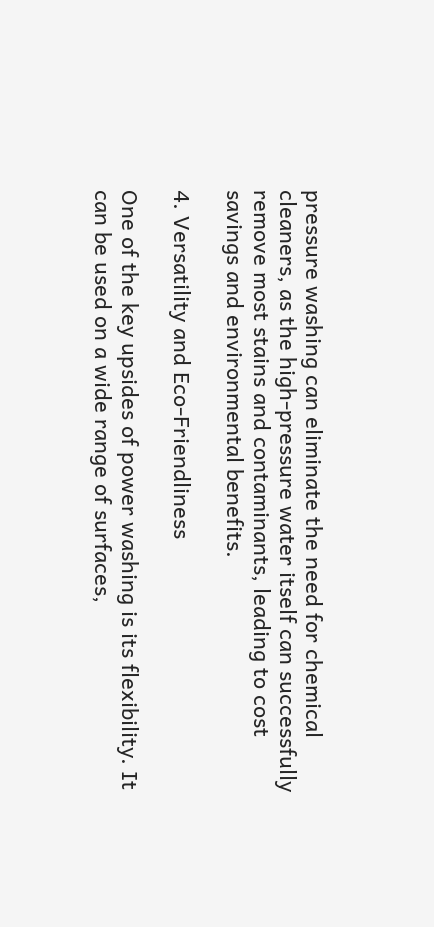pressure washing can eliminate the need for chemical cleaners, as the high-pressure water itself can successfully remove most stains and contaminants, leading to cost savings and environmental benefits.

4. Versatility and Eco-Friendliness

One of the key upsides of power washing is its flexibility. It can be used on a wide range of surfaces,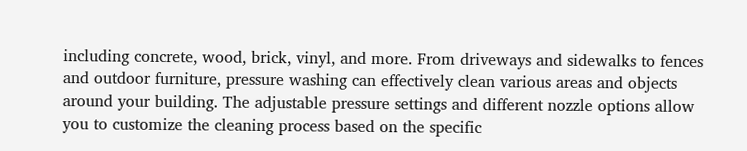including concrete, wood, brick, vinyl, and more. From driveways and sidewalks to fences and outdoor furniture, pressure washing can effectively clean various areas and objects around your building. The adjustable pressure settings and different nozzle options allow you to customize the cleaning process based on the specific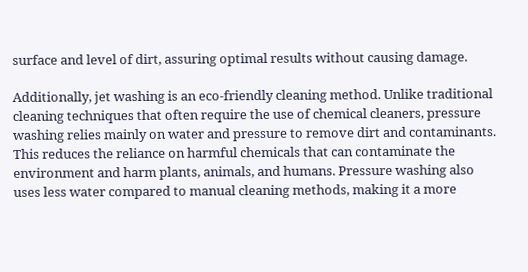surface and level of dirt, assuring optimal results without causing damage.

Additionally, jet washing is an eco-friendly cleaning method. Unlike traditional cleaning techniques that often require the use of chemical cleaners, pressure washing relies mainly on water and pressure to remove dirt and contaminants. This reduces the reliance on harmful chemicals that can contaminate the environment and harm plants, animals, and humans. Pressure washing also uses less water compared to manual cleaning methods, making it a more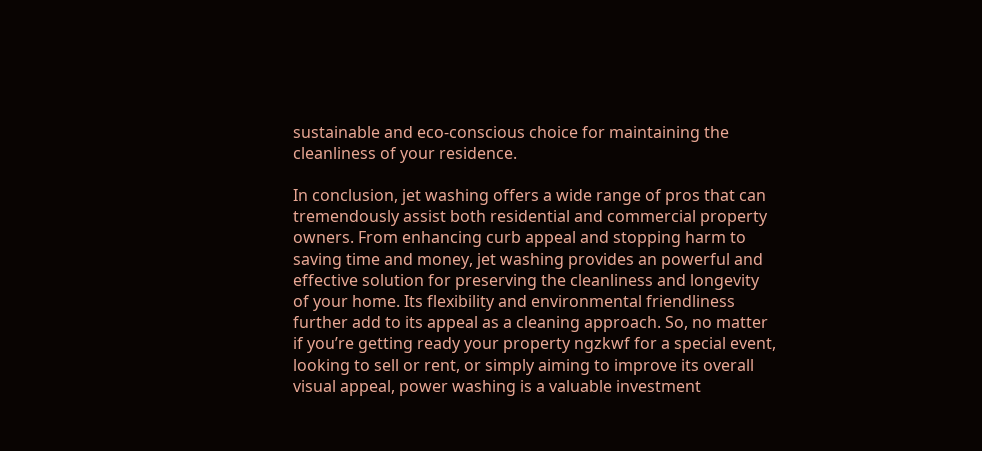sustainable and eco-conscious choice for maintaining the cleanliness of your residence.

In conclusion, jet washing offers a wide range of pros that can tremendously assist both residential and commercial property owners. From enhancing curb appeal and stopping harm to saving time and money, jet washing provides an powerful and effective solution for preserving the cleanliness and longevity of your home. Its flexibility and environmental friendliness further add to its appeal as a cleaning approach. So, no matter if you’re getting ready your property ngzkwf for a special event, looking to sell or rent, or simply aiming to improve its overall visual appeal, power washing is a valuable investment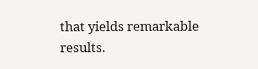that yields remarkable results.